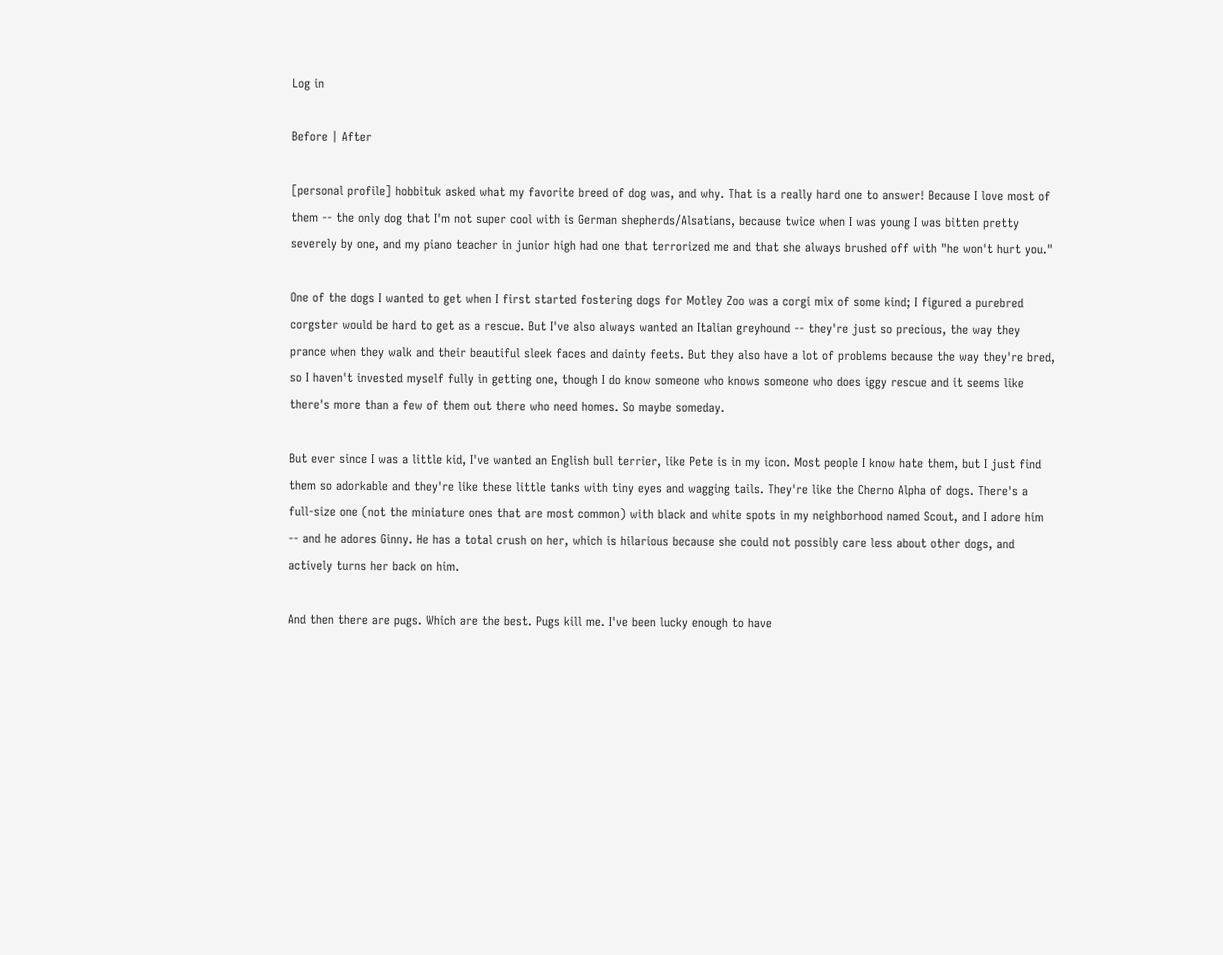Log in

Before | After

[personal profile] hobbituk asked what my favorite breed of dog was, and why. That is a really hard one to answer! Because I love most of them -- the only dog that I'm not super cool with is German shepherds/Alsatians, because twice when I was young I was bitten pretty severely by one, and my piano teacher in junior high had one that terrorized me and that she always brushed off with "he won't hurt you."

One of the dogs I wanted to get when I first started fostering dogs for Motley Zoo was a corgi mix of some kind; I figured a purebred corgster would be hard to get as a rescue. But I've also always wanted an Italian greyhound -- they're just so precious, the way they prance when they walk and their beautiful sleek faces and dainty feets. But they also have a lot of problems because the way they're bred, so I haven't invested myself fully in getting one, though I do know someone who knows someone who does iggy rescue and it seems like there's more than a few of them out there who need homes. So maybe someday.

But ever since I was a little kid, I've wanted an English bull terrier, like Pete is in my icon. Most people I know hate them, but I just find them so adorkable and they're like these little tanks with tiny eyes and wagging tails. They're like the Cherno Alpha of dogs. There's a full-size one (not the miniature ones that are most common) with black and white spots in my neighborhood named Scout, and I adore him -- and he adores Ginny. He has a total crush on her, which is hilarious because she could not possibly care less about other dogs, and actively turns her back on him.

And then there are pugs. Which are the best. Pugs kill me. I've been lucky enough to have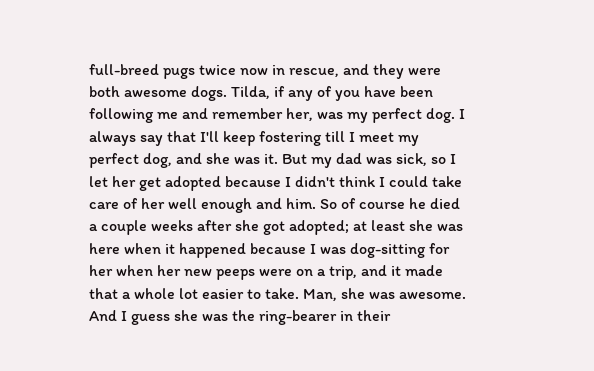full-breed pugs twice now in rescue, and they were both awesome dogs. Tilda, if any of you have been following me and remember her, was my perfect dog. I always say that I'll keep fostering till I meet my perfect dog, and she was it. But my dad was sick, so I let her get adopted because I didn't think I could take care of her well enough and him. So of course he died a couple weeks after she got adopted; at least she was here when it happened because I was dog-sitting for her when her new peeps were on a trip, and it made that a whole lot easier to take. Man, she was awesome. And I guess she was the ring-bearer in their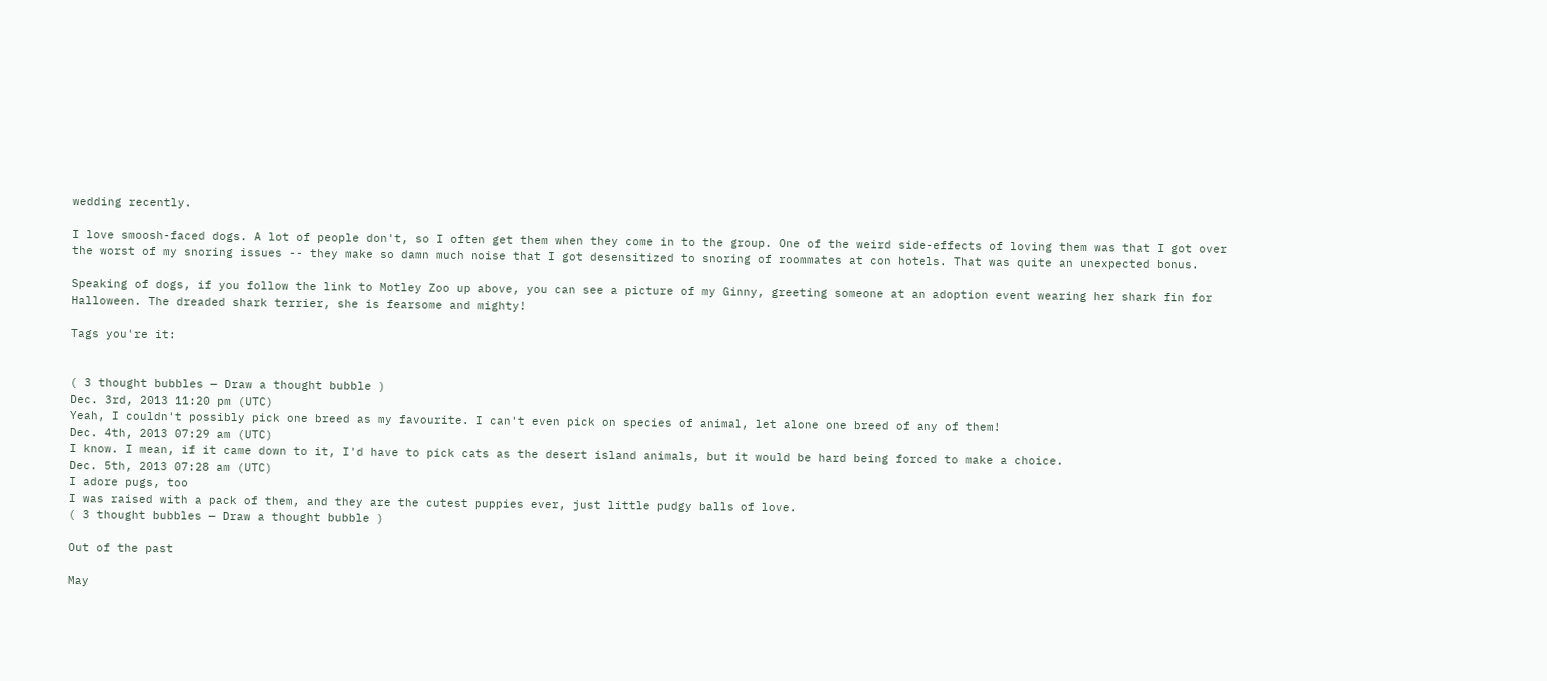wedding recently.

I love smoosh-faced dogs. A lot of people don't, so I often get them when they come in to the group. One of the weird side-effects of loving them was that I got over the worst of my snoring issues -- they make so damn much noise that I got desensitized to snoring of roommates at con hotels. That was quite an unexpected bonus.

Speaking of dogs, if you follow the link to Motley Zoo up above, you can see a picture of my Ginny, greeting someone at an adoption event wearing her shark fin for Halloween. The dreaded shark terrier, she is fearsome and mighty!

Tags you're it:


( 3 thought bubbles — Draw a thought bubble )
Dec. 3rd, 2013 11:20 pm (UTC)
Yeah, I couldn't possibly pick one breed as my favourite. I can't even pick on species of animal, let alone one breed of any of them!
Dec. 4th, 2013 07:29 am (UTC)
I know. I mean, if it came down to it, I'd have to pick cats as the desert island animals, but it would be hard being forced to make a choice.
Dec. 5th, 2013 07:28 am (UTC)
I adore pugs, too
I was raised with a pack of them, and they are the cutest puppies ever, just little pudgy balls of love.
( 3 thought bubbles — Draw a thought bubble )

Out of the past

May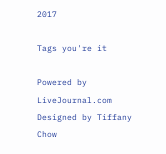2017

Tags you're it

Powered by LiveJournal.com
Designed by Tiffany Chow